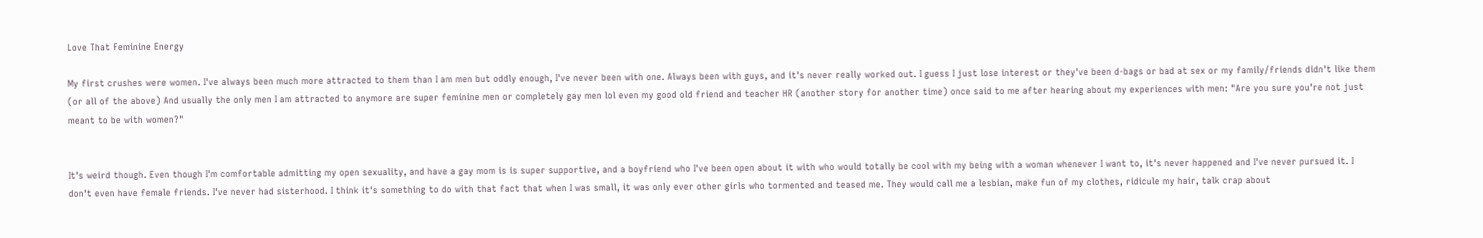Love That Feminine Energy

My first crushes were women. I've always been much more attracted to them than I am men but oddly enough, I've never been with one. Always been with guys, and it's never really worked out. I guess I just lose interest or they've been d-bags or bad at sex or my family/friends didn't like them (or all of the above) And usually the only men I am attracted to anymore are super feminine men or completely gay men lol even my good old friend and teacher HR (another story for another time) once said to me after hearing about my experiences with men: "Are you sure you're not just meant to be with women?"


It's weird though. Even though I'm comfortable admitting my open sexuality, and have a gay mom is is super supportive, and a boyfriend who I've been open about it with who would totally be cool with my being with a woman whenever I want to, it's never happened and I've never pursued it. I don't even have female friends. I've never had sisterhood. I think it's something to do with that fact that when I was small, it was only ever other girls who tormented and teased me. They would call me a lesbian, make fun of my clothes, ridicule my hair, talk crap about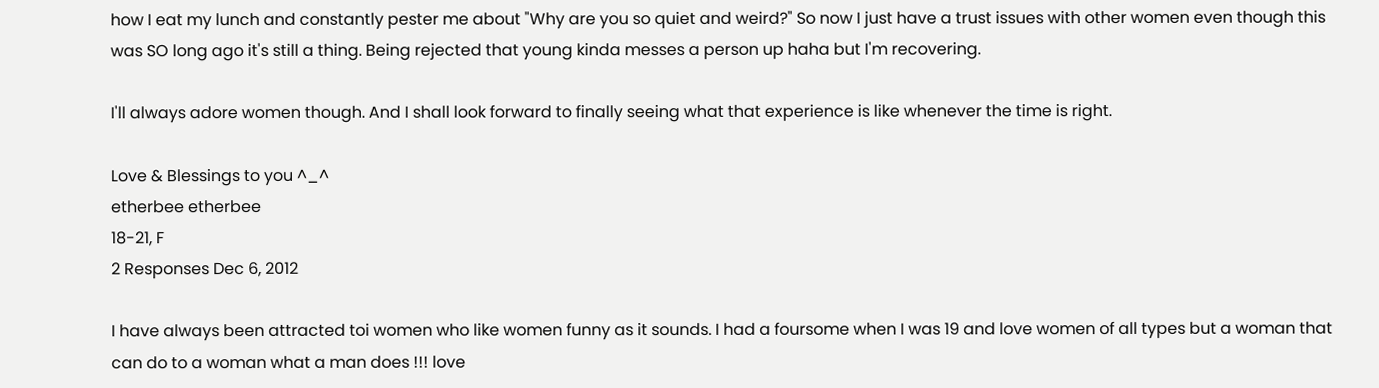how I eat my lunch and constantly pester me about "Why are you so quiet and weird?" So now I just have a trust issues with other women even though this was SO long ago it's still a thing. Being rejected that young kinda messes a person up haha but I'm recovering.

I'll always adore women though. And I shall look forward to finally seeing what that experience is like whenever the time is right.

Love & Blessings to you ^_^
etherbee etherbee
18-21, F
2 Responses Dec 6, 2012

I have always been attracted toi women who like women funny as it sounds. I had a foursome when I was 19 and love women of all types but a woman that can do to a woman what a man does !!! love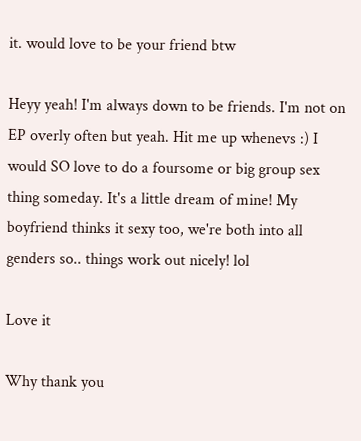it. would love to be your friend btw

Heyy yeah! I'm always down to be friends. I'm not on EP overly often but yeah. Hit me up whenevs :) I would SO love to do a foursome or big group sex thing someday. It's a little dream of mine! My boyfriend thinks it sexy too, we're both into all genders so.. things work out nicely! lol

Love it

Why thank you